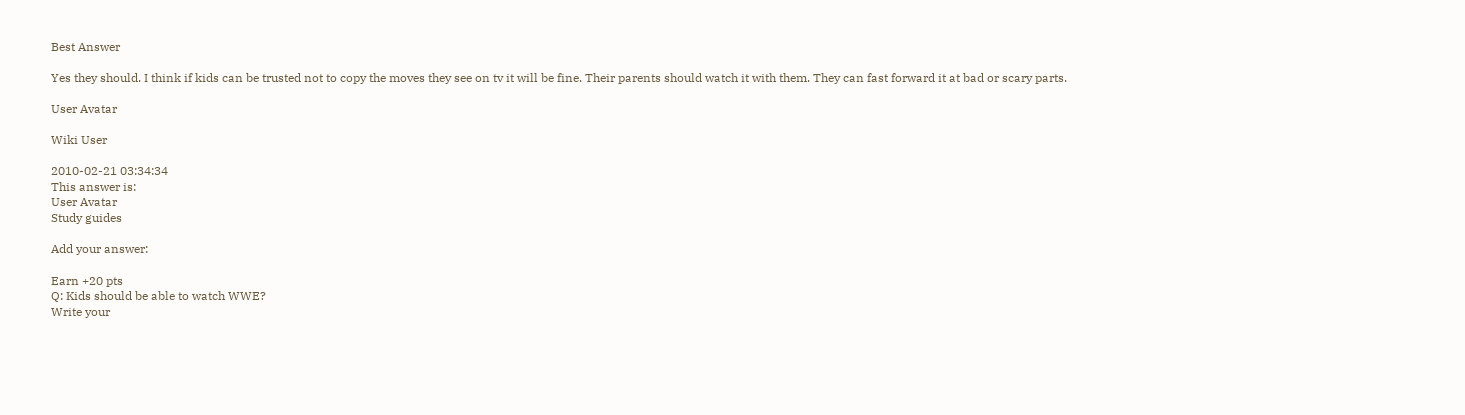Best Answer

Yes they should. I think if kids can be trusted not to copy the moves they see on tv it will be fine. Their parents should watch it with them. They can fast forward it at bad or scary parts.

User Avatar

Wiki User

2010-02-21 03:34:34
This answer is:
User Avatar
Study guides

Add your answer:

Earn +20 pts
Q: Kids should be able to watch WWE?
Write your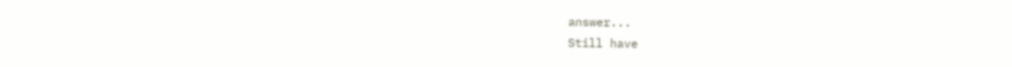answer...
Still have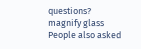questions?
magnify glass
People also asked